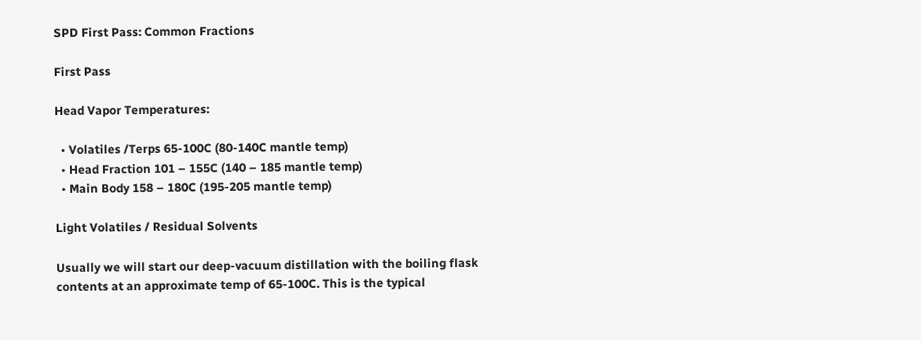SPD First Pass: Common Fractions

First Pass

Head Vapor Temperatures:

  • Volatiles /Terps 65-100C (80-140C mantle temp)
  • Head Fraction 101 – 155C (140 – 185 mantle temp)
  • Main Body 158 – 180C (195-205 mantle temp)

Light Volatiles / Residual Solvents

Usually we will start our deep-vacuum distillation with the boiling flask contents at an approximate temp of 65-100C. This is the typical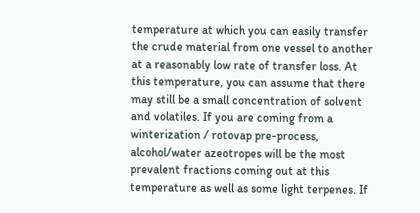temperature at which you can easily transfer the crude material from one vessel to another at a reasonably low rate of transfer loss. At this temperature, you can assume that there may still be a small concentration of solvent and volatiles. If you are coming from a winterization / rotovap pre-process, alcohol/water azeotropes will be the most prevalent fractions coming out at this temperature as well as some light terpenes. If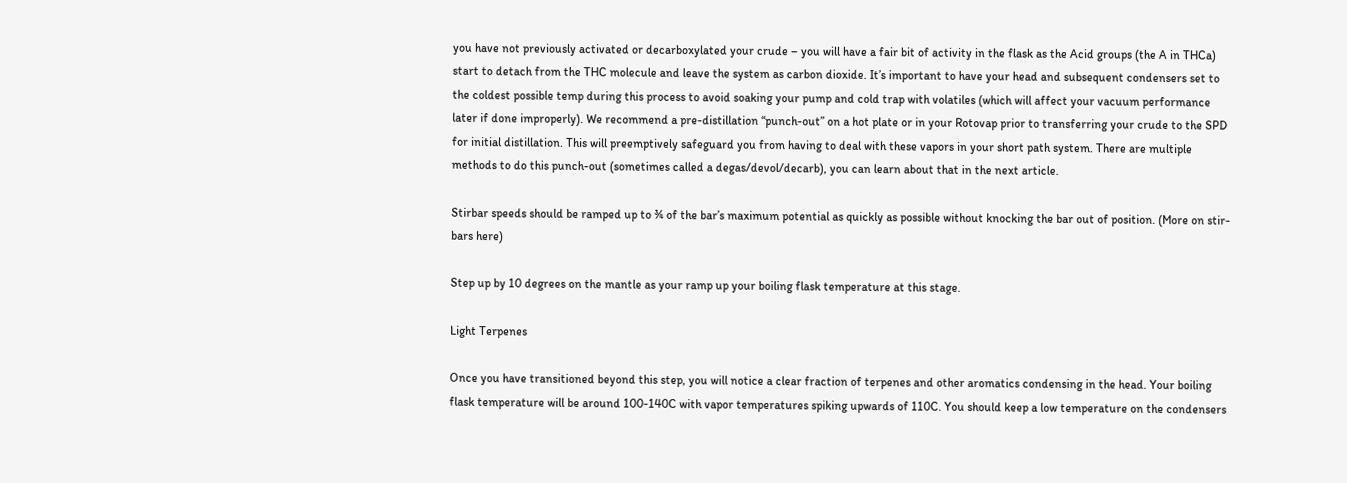you have not previously activated or decarboxylated your crude – you will have a fair bit of activity in the flask as the Acid groups (the A in THCa) start to detach from the THC molecule and leave the system as carbon dioxide. It’s important to have your head and subsequent condensers set to the coldest possible temp during this process to avoid soaking your pump and cold trap with volatiles (which will affect your vacuum performance later if done improperly). We recommend a pre-distillation “punch-out” on a hot plate or in your Rotovap prior to transferring your crude to the SPD for initial distillation. This will preemptively safeguard you from having to deal with these vapors in your short path system. There are multiple methods to do this punch-out (sometimes called a degas/devol/decarb), you can learn about that in the next article.

Stirbar speeds should be ramped up to ¾ of the bar’s maximum potential as quickly as possible without knocking the bar out of position. (More on stir-bars here)

Step up by 10 degrees on the mantle as your ramp up your boiling flask temperature at this stage.

Light Terpenes

Once you have transitioned beyond this step, you will notice a clear fraction of terpenes and other aromatics condensing in the head. Your boiling flask temperature will be around 100-140C with vapor temperatures spiking upwards of 110C. You should keep a low temperature on the condensers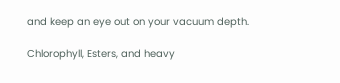and keep an eye out on your vacuum depth.

Chlorophyll, Esters, and heavy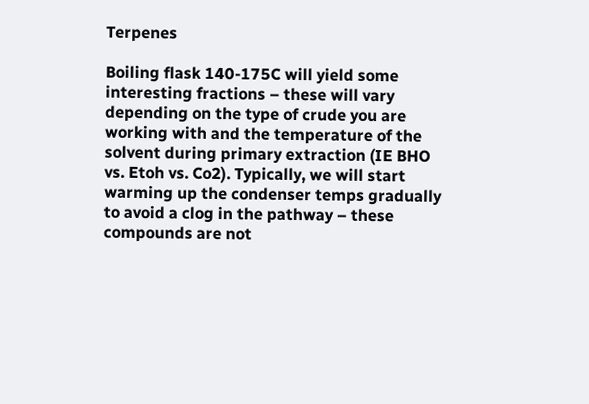Terpenes

Boiling flask 140-175C will yield some interesting fractions – these will vary depending on the type of crude you are working with and the temperature of the solvent during primary extraction (IE BHO vs. Etoh vs. Co2). Typically, we will start warming up the condenser temps gradually to avoid a clog in the pathway – these compounds are not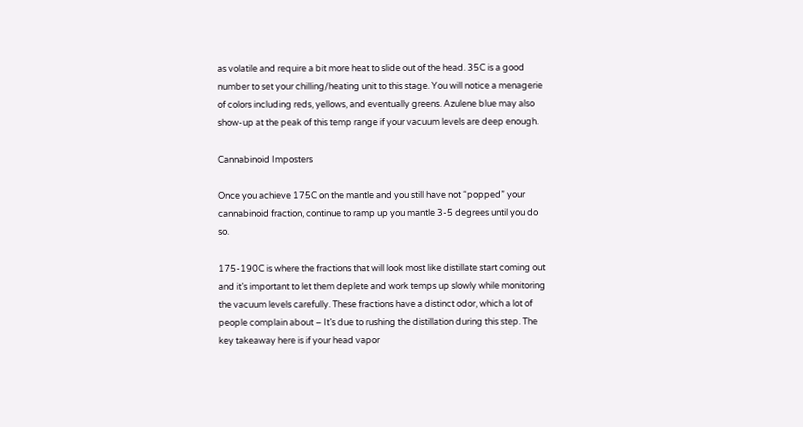as volatile and require a bit more heat to slide out of the head. 35C is a good number to set your chilling/heating unit to this stage. You will notice a menagerie of colors including reds, yellows, and eventually greens. Azulene blue may also show-up at the peak of this temp range if your vacuum levels are deep enough.

Cannabinoid Imposters

Once you achieve 175C on the mantle and you still have not “popped” your cannabinoid fraction, continue to ramp up you mantle 3-5 degrees until you do so.

175-190C is where the fractions that will look most like distillate start coming out and it’s important to let them deplete and work temps up slowly while monitoring the vacuum levels carefully. These fractions have a distinct odor, which a lot of people complain about – It’s due to rushing the distillation during this step. The key takeaway here is if your head vapor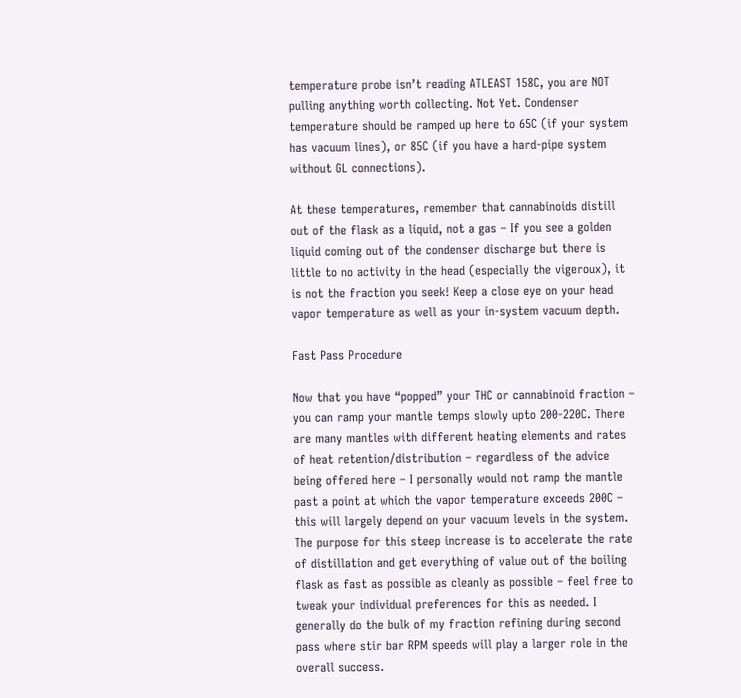temperature probe isn’t reading ATLEAST 158C, you are NOT pulling anything worth collecting. Not Yet. Condenser temperature should be ramped up here to 65C (if your system has vacuum lines), or 85C (if you have a hard-pipe system without GL connections).

At these temperatures, remember that cannabinoids distill out of the flask as a liquid, not a gas – If you see a golden liquid coming out of the condenser discharge but there is little to no activity in the head (especially the vigeroux), it is not the fraction you seek! Keep a close eye on your head vapor temperature as well as your in-system vacuum depth.

Fast Pass Procedure

Now that you have “popped” your THC or cannabinoid fraction – you can ramp your mantle temps slowly upto 200-220C. There are many mantles with different heating elements and rates of heat retention/distribution – regardless of the advice being offered here – I personally would not ramp the mantle past a point at which the vapor temperature exceeds 200C – this will largely depend on your vacuum levels in the system. The purpose for this steep increase is to accelerate the rate of distillation and get everything of value out of the boiling flask as fast as possible as cleanly as possible – feel free to tweak your individual preferences for this as needed. I generally do the bulk of my fraction refining during second pass where stir bar RPM speeds will play a larger role in the overall success.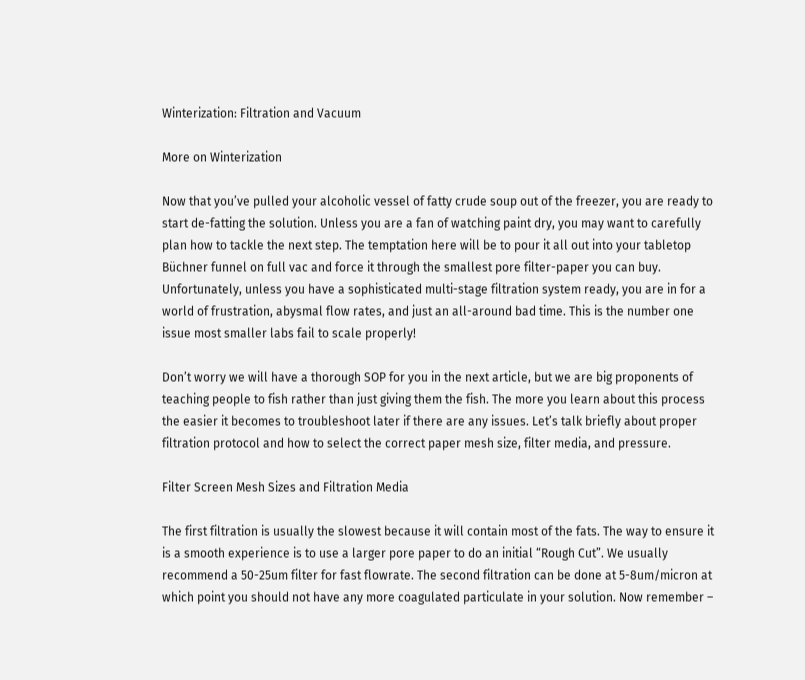Winterization: Filtration and Vacuum

More on Winterization

Now that you’ve pulled your alcoholic vessel of fatty crude soup out of the freezer, you are ready to start de-fatting the solution. Unless you are a fan of watching paint dry, you may want to carefully plan how to tackle the next step. The temptation here will be to pour it all out into your tabletop Büchner funnel on full vac and force it through the smallest pore filter-paper you can buy. Unfortunately, unless you have a sophisticated multi-stage filtration system ready, you are in for a world of frustration, abysmal flow rates, and just an all-around bad time. This is the number one issue most smaller labs fail to scale properly!

Don’t worry we will have a thorough SOP for you in the next article, but we are big proponents of teaching people to fish rather than just giving them the fish. The more you learn about this process the easier it becomes to troubleshoot later if there are any issues. Let’s talk briefly about proper filtration protocol and how to select the correct paper mesh size, filter media, and pressure.

Filter Screen Mesh Sizes and Filtration Media

The first filtration is usually the slowest because it will contain most of the fats. The way to ensure it is a smooth experience is to use a larger pore paper to do an initial “Rough Cut”. We usually recommend a 50-25um filter for fast flowrate. The second filtration can be done at 5-8um/micron at which point you should not have any more coagulated particulate in your solution. Now remember –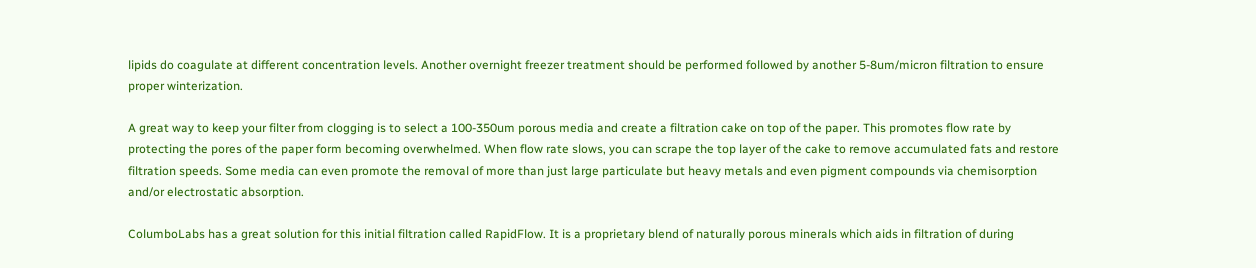lipids do coagulate at different concentration levels. Another overnight freezer treatment should be performed followed by another 5-8um/micron filtration to ensure proper winterization.

A great way to keep your filter from clogging is to select a 100-350um porous media and create a filtration cake on top of the paper. This promotes flow rate by protecting the pores of the paper form becoming overwhelmed. When flow rate slows, you can scrape the top layer of the cake to remove accumulated fats and restore filtration speeds. Some media can even promote the removal of more than just large particulate but heavy metals and even pigment compounds via chemisorption and/or electrostatic absorption.

ColumboLabs has a great solution for this initial filtration called RapidFlow. It is a proprietary blend of naturally porous minerals which aids in filtration of during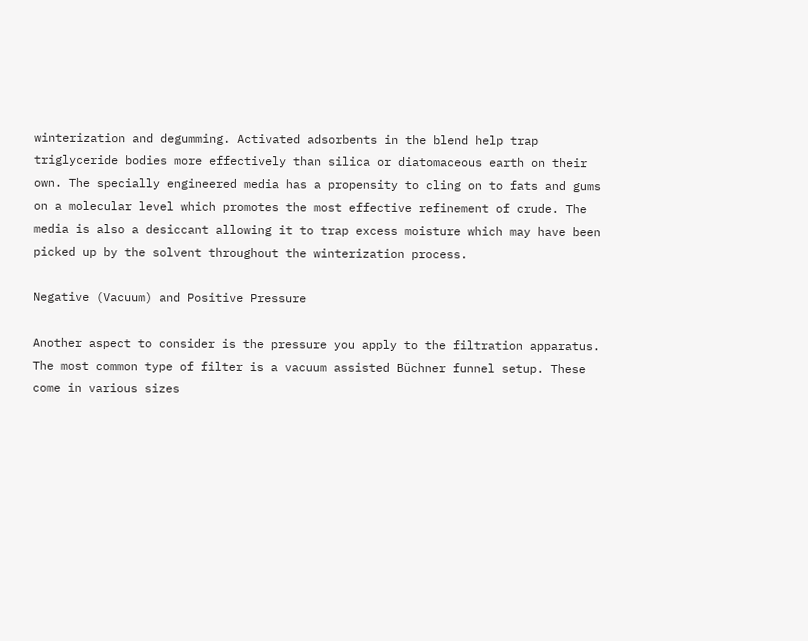winterization and degumming. Activated adsorbents in the blend help trap triglyceride bodies more effectively than silica or diatomaceous earth on their own. The specially engineered media has a propensity to cling on to fats and gums on a molecular level which promotes the most effective refinement of crude. The media is also a desiccant allowing it to trap excess moisture which may have been picked up by the solvent throughout the winterization process.

Negative (Vacuum) and Positive Pressure

Another aspect to consider is the pressure you apply to the filtration apparatus. The most common type of filter is a vacuum assisted Büchner funnel setup. These come in various sizes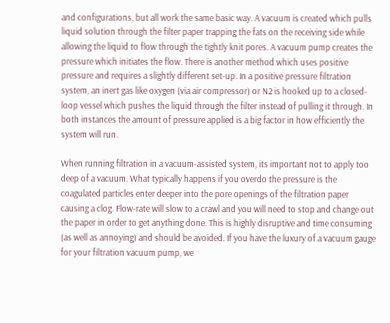and configurations, but all work the same basic way. A vacuum is created which pulls liquid solution through the filter paper trapping the fats on the receiving side while allowing the liquid to flow through the tightly knit pores. A vacuum pump creates the pressure which initiates the flow. There is another method which uses positive pressure and requires a slightly different set-up. In a positive pressure filtration system, an inert gas like oxygen (via air compressor) or N2 is hooked up to a closed-loop vessel which pushes the liquid through the filter instead of pulling it through. In both instances the amount of pressure applied is a big factor in how efficiently the system will run.

When running filtration in a vacuum-assisted system, its important not to apply too deep of a vacuum. What typically happens if you overdo the pressure is the coagulated particles enter deeper into the pore openings of the filtration paper causing a clog. Flow-rate will slow to a crawl and you will need to stop and change out the paper in order to get anything done. This is highly disruptive and time consuming (as well as annoying) and should be avoided. If you have the luxury of a vacuum gauge for your filtration vacuum pump, we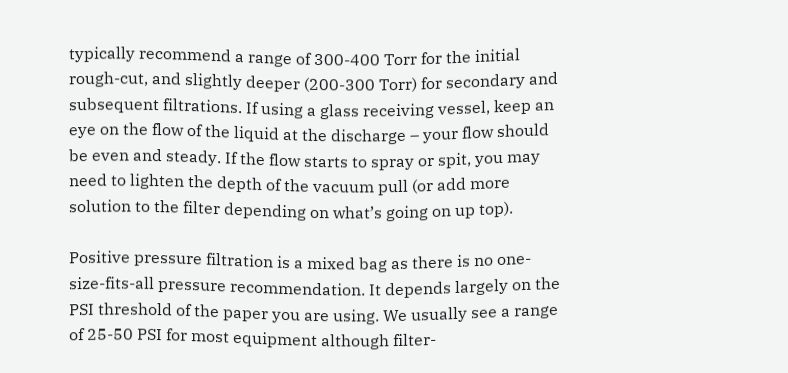typically recommend a range of 300-400 Torr for the initial rough-cut, and slightly deeper (200-300 Torr) for secondary and subsequent filtrations. If using a glass receiving vessel, keep an eye on the flow of the liquid at the discharge – your flow should be even and steady. If the flow starts to spray or spit, you may need to lighten the depth of the vacuum pull (or add more solution to the filter depending on what’s going on up top).

Positive pressure filtration is a mixed bag as there is no one-size-fits-all pressure recommendation. It depends largely on the PSI threshold of the paper you are using. We usually see a range of 25-50 PSI for most equipment although filter-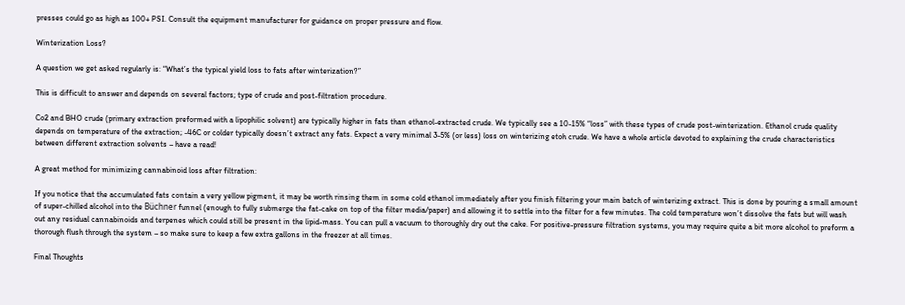presses could go as high as 100+ PSI. Consult the equipment manufacturer for guidance on proper pressure and flow.

Winterization Loss?

A question we get asked regularly is: “What’s the typical yield loss to fats after winterization?”

This is difficult to answer and depends on several factors; type of crude and post-filtration procedure.

Co2 and BHO crude (primary extraction preformed with a lipophilic solvent) are typically higher in fats than ethanol-extracted crude. We typically see a 10-15% “loss” with these types of crude post-winterization. Ethanol crude quality depends on temperature of the extraction; -46C or colder typically doesn’t extract any fats. Expect a very minimal 3-5% (or less) loss on winterizing etoh crude. We have a whole article devoted to explaining the crude characteristics between different extraction solvents – have a read!

A great method for minimizing cannabinoid loss after filtration:

If you notice that the accumulated fats contain a very yellow pigment, it may be worth rinsing them in some cold ethanol immediately after you finish filtering your main batch of winterizing extract. This is done by pouring a small amount of super-chilled alcohol into the Büchner funnel (enough to fully submerge the fat-cake on top of the filter media/paper) and allowing it to settle into the filter for a few minutes. The cold temperature won’t dissolve the fats but will wash out any residual cannabinoids and terpenes which could still be present in the lipid-mass. You can pull a vacuum to thoroughly dry out the cake. For positive-pressure filtration systems, you may require quite a bit more alcohol to preform a thorough flush through the system – so make sure to keep a few extra gallons in the freezer at all times.

Final Thoughts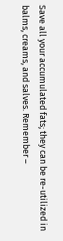Save all your accumulated fats; they can be re-utilized in balms, creams, and salves. Remember –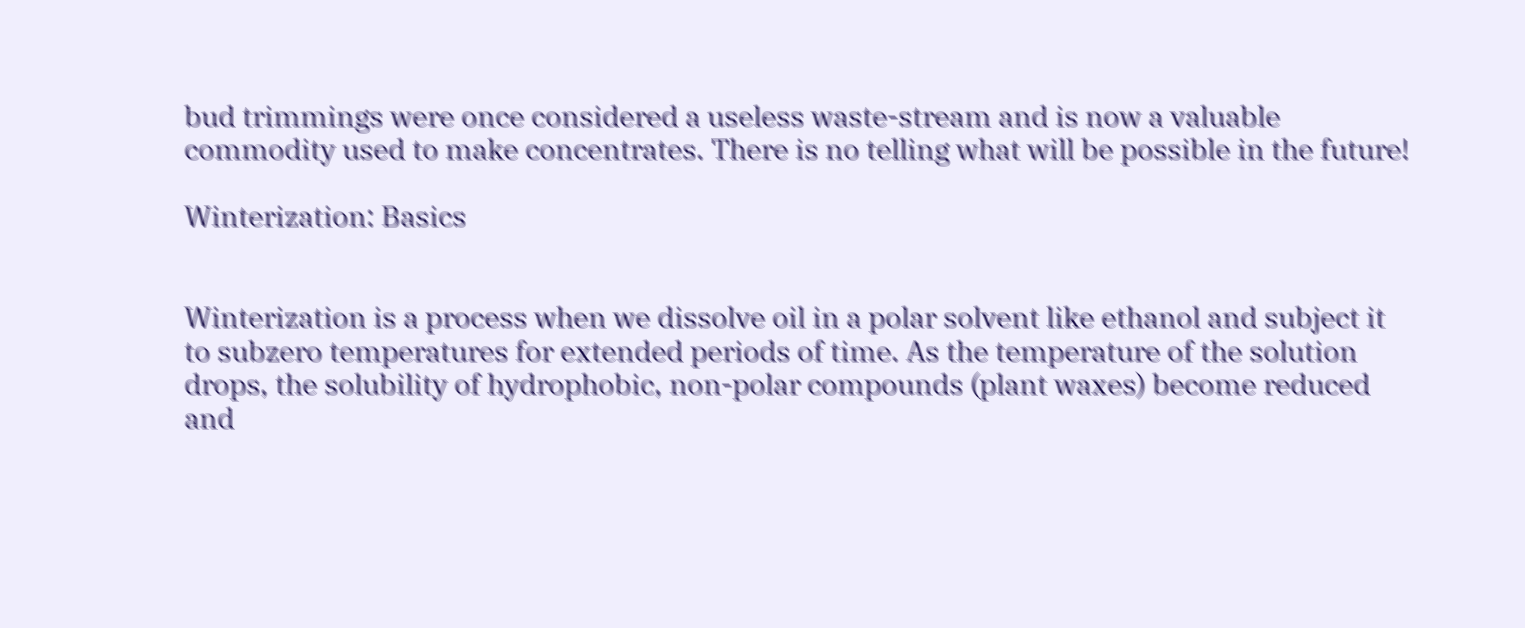bud trimmings were once considered a useless waste-stream and is now a valuable commodity used to make concentrates. There is no telling what will be possible in the future!

Winterization: Basics


Winterization is a process when we dissolve oil in a polar solvent like ethanol and subject it to subzero temperatures for extended periods of time. As the temperature of the solution drops, the solubility of hydrophobic, non-polar compounds (plant waxes) become reduced and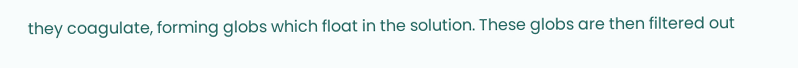they coagulate, forming globs which float in the solution. These globs are then filtered out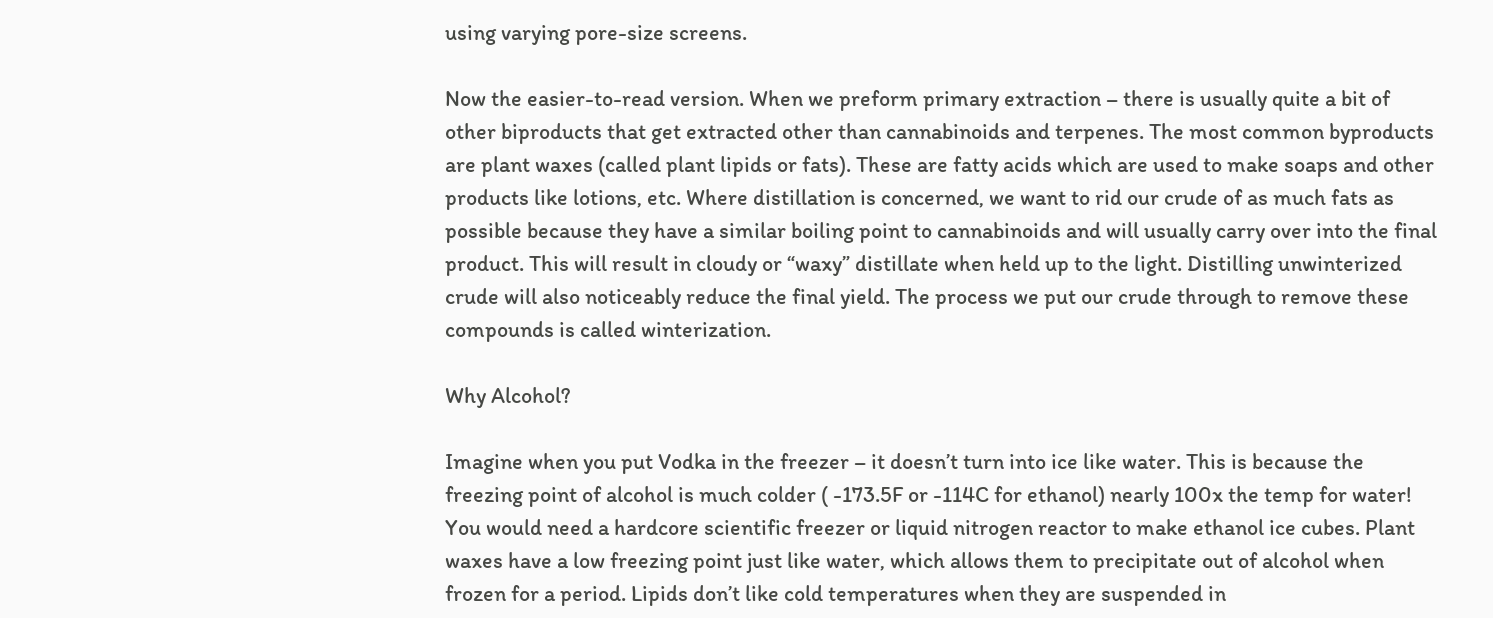using varying pore-size screens.

Now the easier-to-read version. When we preform primary extraction – there is usually quite a bit of other biproducts that get extracted other than cannabinoids and terpenes. The most common byproducts are plant waxes (called plant lipids or fats). These are fatty acids which are used to make soaps and other products like lotions, etc. Where distillation is concerned, we want to rid our crude of as much fats as possible because they have a similar boiling point to cannabinoids and will usually carry over into the final product. This will result in cloudy or “waxy” distillate when held up to the light. Distilling unwinterized crude will also noticeably reduce the final yield. The process we put our crude through to remove these compounds is called winterization.

Why Alcohol?

Imagine when you put Vodka in the freezer – it doesn’t turn into ice like water. This is because the freezing point of alcohol is much colder ( -173.5F or -114C for ethanol) nearly 100x the temp for water! You would need a hardcore scientific freezer or liquid nitrogen reactor to make ethanol ice cubes. Plant waxes have a low freezing point just like water, which allows them to precipitate out of alcohol when frozen for a period. Lipids don’t like cold temperatures when they are suspended in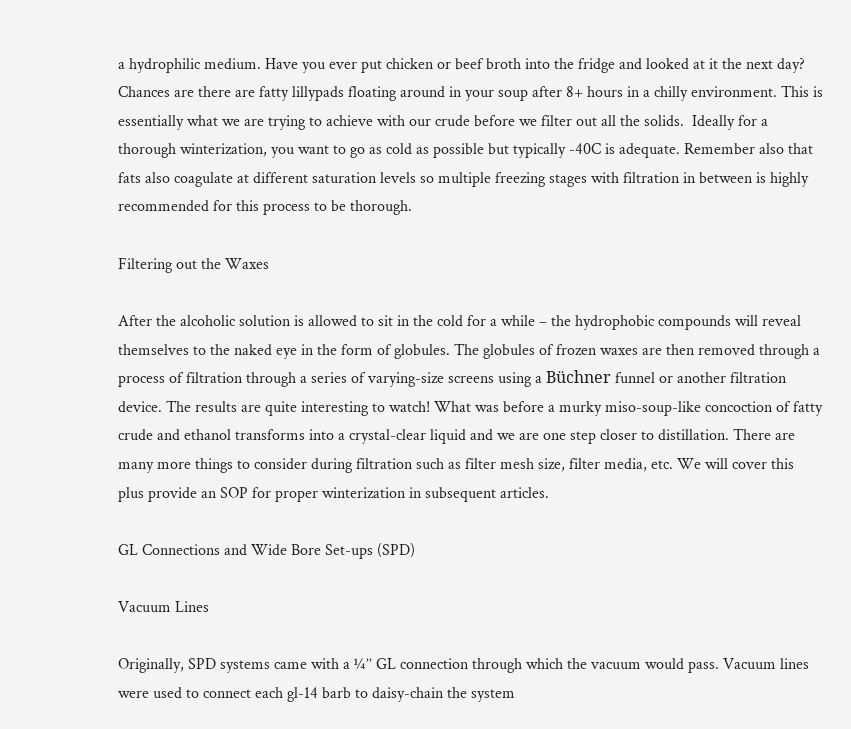a hydrophilic medium. Have you ever put chicken or beef broth into the fridge and looked at it the next day? Chances are there are fatty lillypads floating around in your soup after 8+ hours in a chilly environment. This is essentially what we are trying to achieve with our crude before we filter out all the solids.  Ideally for a thorough winterization, you want to go as cold as possible but typically -40C is adequate. Remember also that fats also coagulate at different saturation levels so multiple freezing stages with filtration in between is highly recommended for this process to be thorough.

Filtering out the Waxes

After the alcoholic solution is allowed to sit in the cold for a while – the hydrophobic compounds will reveal themselves to the naked eye in the form of globules. The globules of frozen waxes are then removed through a process of filtration through a series of varying-size screens using a Büchner funnel or another filtration device. The results are quite interesting to watch! What was before a murky miso-soup-like concoction of fatty crude and ethanol transforms into a crystal-clear liquid and we are one step closer to distillation. There are many more things to consider during filtration such as filter mesh size, filter media, etc. We will cover this plus provide an SOP for proper winterization in subsequent articles.

GL Connections and Wide Bore Set-ups (SPD)

Vacuum Lines

Originally, SPD systems came with a ¼’’ GL connection through which the vacuum would pass. Vacuum lines were used to connect each gl-14 barb to daisy-chain the system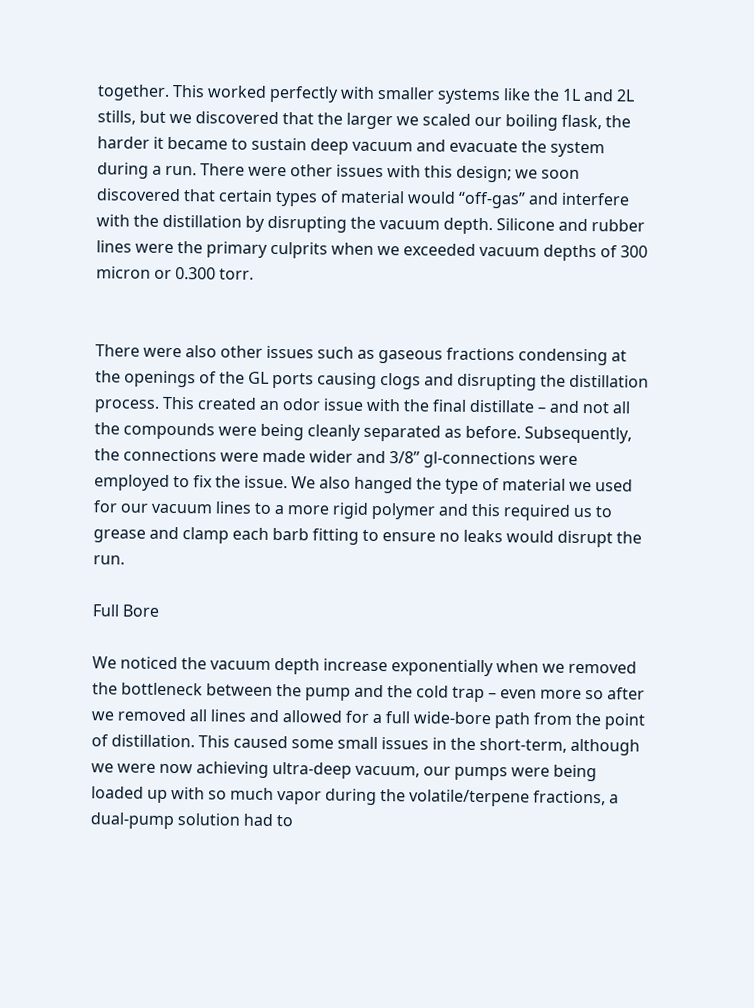together. This worked perfectly with smaller systems like the 1L and 2L stills, but we discovered that the larger we scaled our boiling flask, the harder it became to sustain deep vacuum and evacuate the system during a run. There were other issues with this design; we soon discovered that certain types of material would “off-gas” and interfere with the distillation by disrupting the vacuum depth. Silicone and rubber lines were the primary culprits when we exceeded vacuum depths of 300 micron or 0.300 torr.


There were also other issues such as gaseous fractions condensing at the openings of the GL ports causing clogs and disrupting the distillation process. This created an odor issue with the final distillate – and not all the compounds were being cleanly separated as before. Subsequently, the connections were made wider and 3/8’’ gl-connections were employed to fix the issue. We also hanged the type of material we used for our vacuum lines to a more rigid polymer and this required us to grease and clamp each barb fitting to ensure no leaks would disrupt the run.

Full Bore

We noticed the vacuum depth increase exponentially when we removed the bottleneck between the pump and the cold trap – even more so after we removed all lines and allowed for a full wide-bore path from the point of distillation. This caused some small issues in the short-term, although we were now achieving ultra-deep vacuum, our pumps were being loaded up with so much vapor during the volatile/terpene fractions, a dual-pump solution had to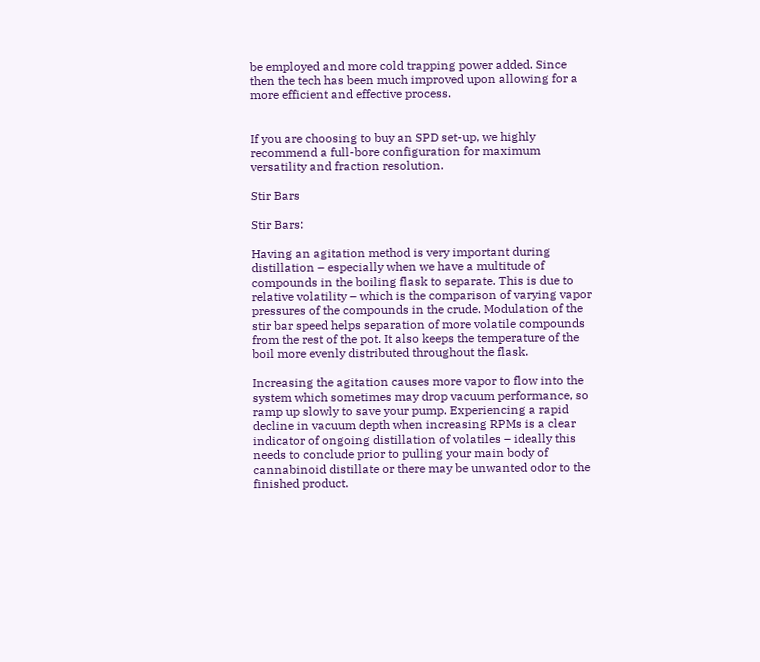be employed and more cold trapping power added. Since then the tech has been much improved upon allowing for a more efficient and effective process.


If you are choosing to buy an SPD set-up, we highly recommend a full-bore configuration for maximum versatility and fraction resolution.

Stir Bars

Stir Bars:

Having an agitation method is very important during distillation – especially when we have a multitude of compounds in the boiling flask to separate. This is due to relative volatility – which is the comparison of varying vapor pressures of the compounds in the crude. Modulation of the stir bar speed helps separation of more volatile compounds from the rest of the pot. It also keeps the temperature of the boil more evenly distributed throughout the flask.

Increasing the agitation causes more vapor to flow into the system which sometimes may drop vacuum performance, so ramp up slowly to save your pump. Experiencing a rapid decline in vacuum depth when increasing RPMs is a clear indicator of ongoing distillation of volatiles – ideally this needs to conclude prior to pulling your main body of cannabinoid distillate or there may be unwanted odor to the finished product.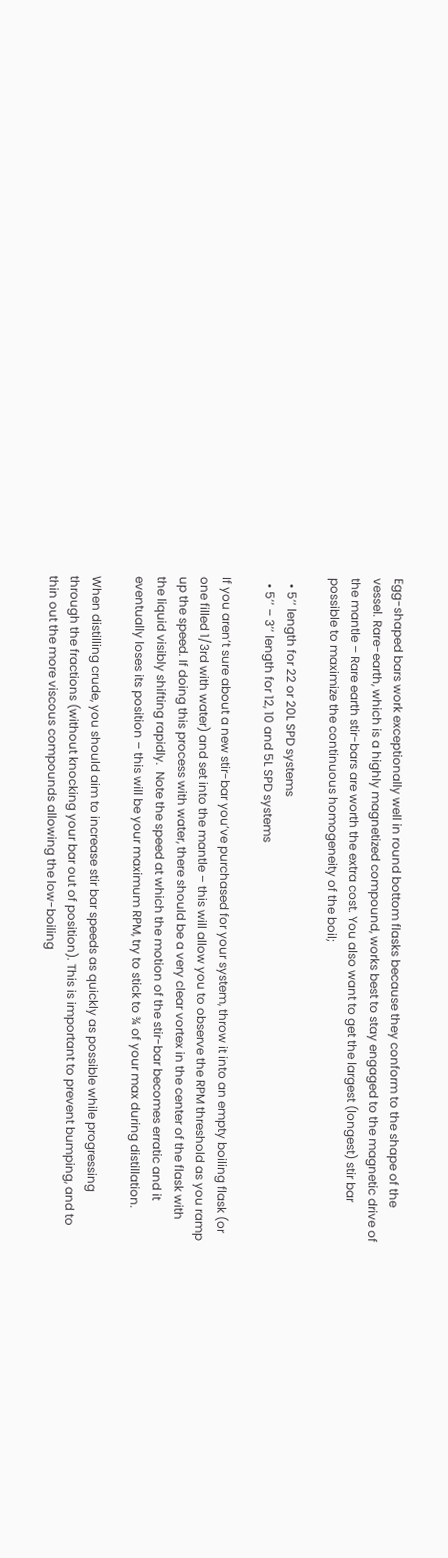Egg-shaped bars work exceptionally well in round bottom flasks because they conform to the shape of the vessel. Rare-earth, which is a highly magnetized compound, works best to stay engaged to the magnetic drive of the mantle – Rare earth stir-bars are worth the extra cost. You also want to get the largest (longest) stir bar possible to maximize the continuous homogeneity of the boil;

  • 5’’ length for 22 or 20L SPD systems
  • 5’’ – 3’’ length for 12, 10 and 5L SPD systems

If you aren’t sure about a new stir-bar you’ve purchased for your system, throw it into an empty boiling flask (or one filled 1/3rd with water) and set into the mantle – this will allow you to observe the RPM threshold as you ramp up the speed. If doing this process with water, there should be a very clear vortex in the center of the flask with the liquid visibly shifting rapidly.  Note the speed at which the motion of the stir-bar becomes erratic and it eventually loses its position – this will be your maximum RPM, try to stick to ¾ of your max during distillation.

When distilling crude, you should aim to increase stir bar speeds as quickly as possible while progressing through the fractions (without knocking your bar out of position). This is important to prevent bumping, and to thin out the more viscous compounds allowing the low-boiling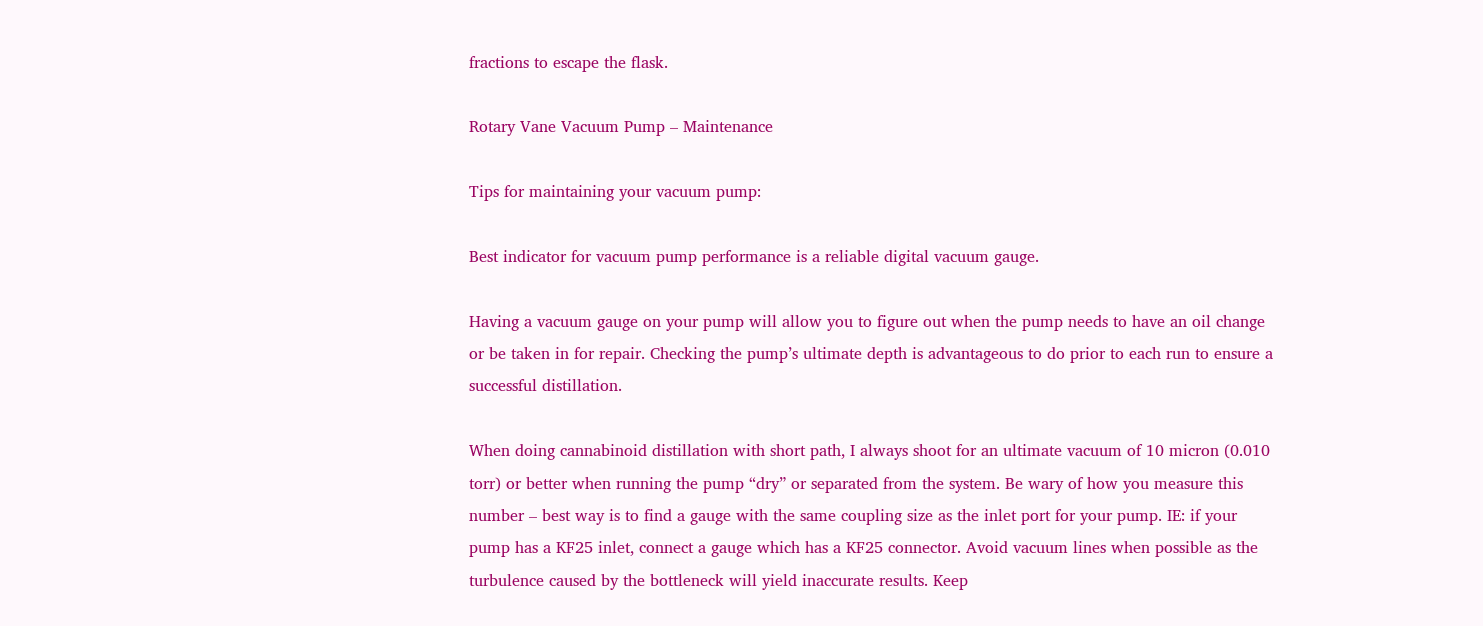fractions to escape the flask.

Rotary Vane Vacuum Pump – Maintenance

Tips for maintaining your vacuum pump:

Best indicator for vacuum pump performance is a reliable digital vacuum gauge.

Having a vacuum gauge on your pump will allow you to figure out when the pump needs to have an oil change or be taken in for repair. Checking the pump’s ultimate depth is advantageous to do prior to each run to ensure a successful distillation.

When doing cannabinoid distillation with short path, I always shoot for an ultimate vacuum of 10 micron (0.010 torr) or better when running the pump “dry” or separated from the system. Be wary of how you measure this number – best way is to find a gauge with the same coupling size as the inlet port for your pump. IE: if your pump has a KF25 inlet, connect a gauge which has a KF25 connector. Avoid vacuum lines when possible as the turbulence caused by the bottleneck will yield inaccurate results. Keep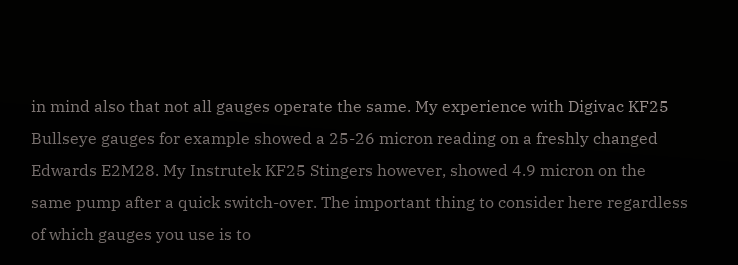in mind also that not all gauges operate the same. My experience with Digivac KF25 Bullseye gauges for example showed a 25-26 micron reading on a freshly changed Edwards E2M28. My Instrutek KF25 Stingers however, showed 4.9 micron on the same pump after a quick switch-over. The important thing to consider here regardless of which gauges you use is to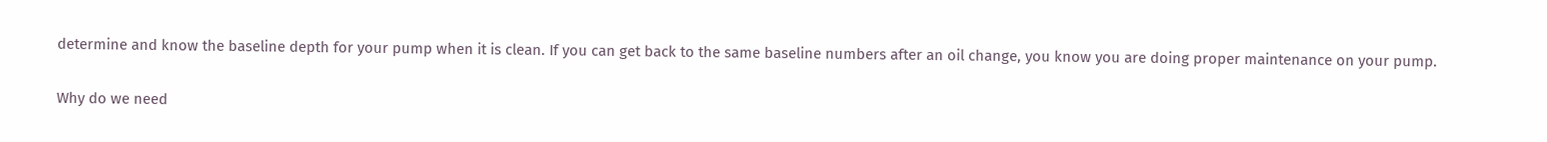determine and know the baseline depth for your pump when it is clean. If you can get back to the same baseline numbers after an oil change, you know you are doing proper maintenance on your pump.

Why do we need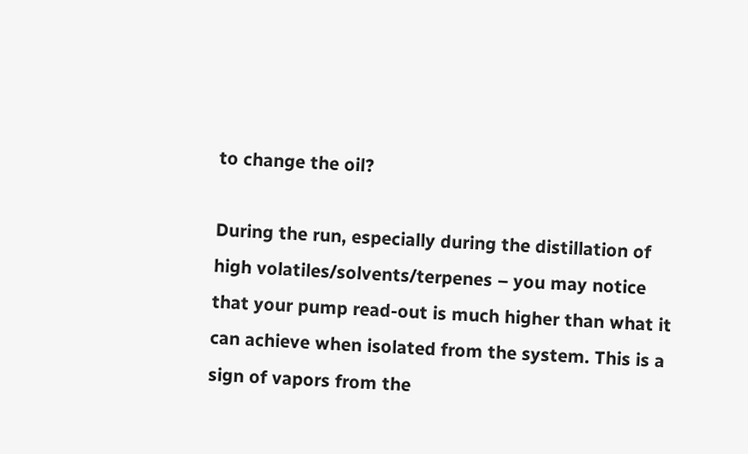to change the oil?

During the run, especially during the distillation of high volatiles/solvents/terpenes – you may notice that your pump read-out is much higher than what it can achieve when isolated from the system. This is a sign of vapors from the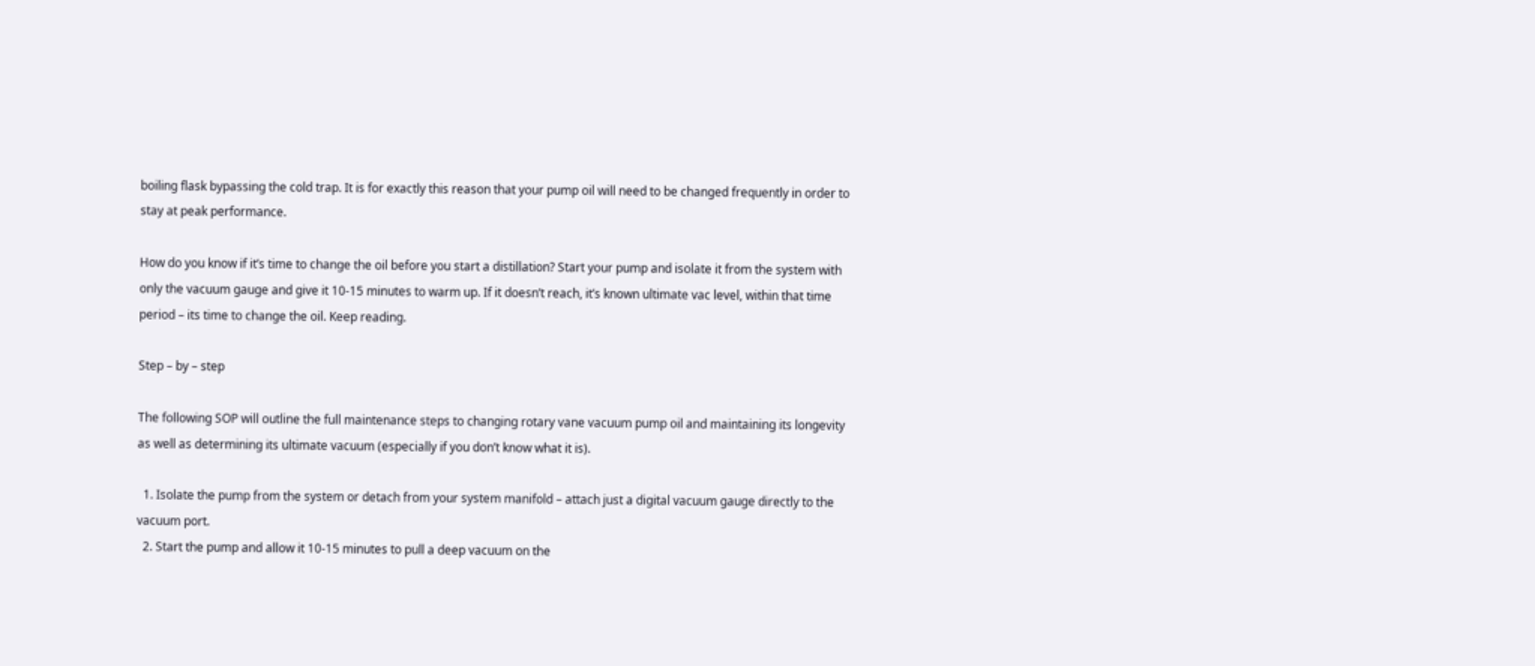boiling flask bypassing the cold trap. It is for exactly this reason that your pump oil will need to be changed frequently in order to stay at peak performance.

How do you know if it’s time to change the oil before you start a distillation? Start your pump and isolate it from the system with only the vacuum gauge and give it 10-15 minutes to warm up. If it doesn’t reach, it’s known ultimate vac level, within that time period – its time to change the oil. Keep reading.

Step – by – step

The following SOP will outline the full maintenance steps to changing rotary vane vacuum pump oil and maintaining its longevity as well as determining its ultimate vacuum (especially if you don’t know what it is).

  1. Isolate the pump from the system or detach from your system manifold – attach just a digital vacuum gauge directly to the vacuum port.
  2. Start the pump and allow it 10-15 minutes to pull a deep vacuum on the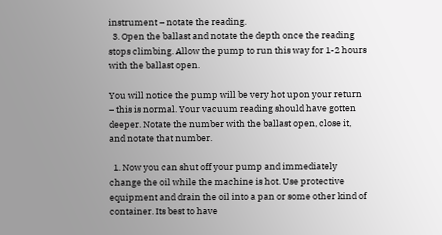instrument – notate the reading.
  3. Open the ballast and notate the depth once the reading stops climbing. Allow the pump to run this way for 1-2 hours with the ballast open.

You will notice the pump will be very hot upon your return – this is normal. Your vacuum reading should have gotten deeper. Notate the number with the ballast open, close it, and notate that number.

  1. Now you can shut off your pump and immediately change the oil while the machine is hot. Use protective equipment and drain the oil into a pan or some other kind of container. Its best to have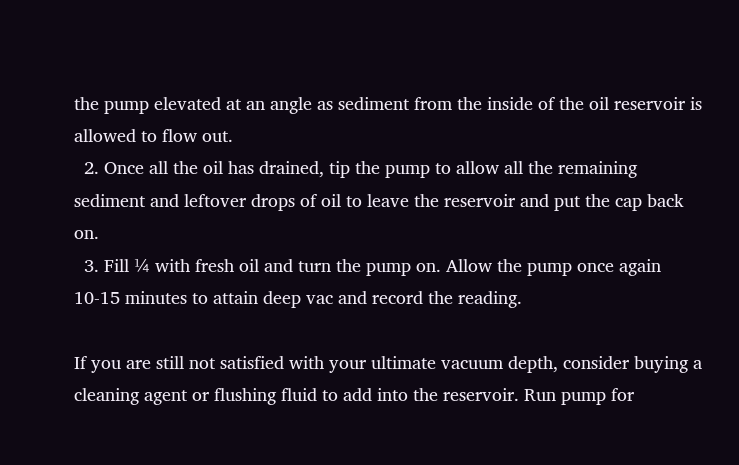the pump elevated at an angle as sediment from the inside of the oil reservoir is allowed to flow out.
  2. Once all the oil has drained, tip the pump to allow all the remaining sediment and leftover drops of oil to leave the reservoir and put the cap back on.
  3. Fill ¼ with fresh oil and turn the pump on. Allow the pump once again 10-15 minutes to attain deep vac and record the reading.

If you are still not satisfied with your ultimate vacuum depth, consider buying a cleaning agent or flushing fluid to add into the reservoir. Run pump for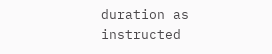duration as instructed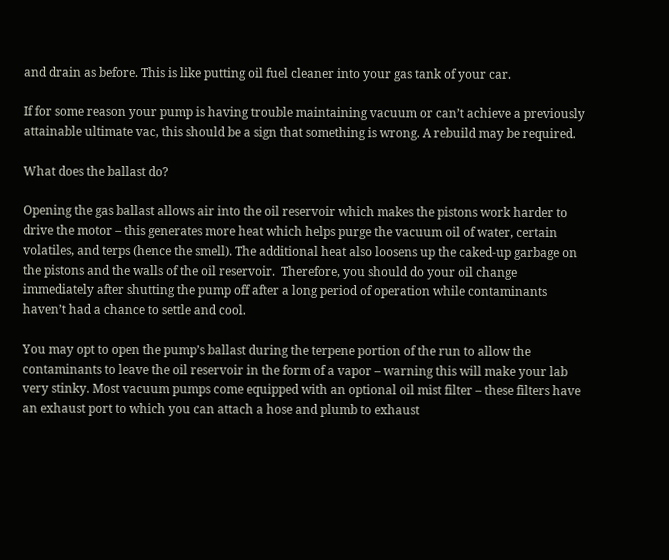and drain as before. This is like putting oil fuel cleaner into your gas tank of your car.

If for some reason your pump is having trouble maintaining vacuum or can’t achieve a previously attainable ultimate vac, this should be a sign that something is wrong. A rebuild may be required.

What does the ballast do?

Opening the gas ballast allows air into the oil reservoir which makes the pistons work harder to drive the motor – this generates more heat which helps purge the vacuum oil of water, certain volatiles, and terps (hence the smell). The additional heat also loosens up the caked-up garbage on the pistons and the walls of the oil reservoir.  Therefore, you should do your oil change immediately after shutting the pump off after a long period of operation while contaminants haven’t had a chance to settle and cool.

You may opt to open the pump’s ballast during the terpene portion of the run to allow the contaminants to leave the oil reservoir in the form of a vapor – warning this will make your lab very stinky. Most vacuum pumps come equipped with an optional oil mist filter – these filters have an exhaust port to which you can attach a hose and plumb to exhaust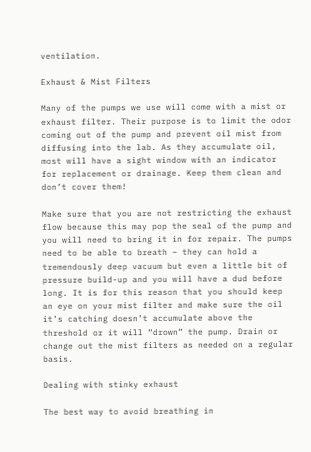ventilation.

Exhaust & Mist Filters

Many of the pumps we use will come with a mist or exhaust filter. Their purpose is to limit the odor coming out of the pump and prevent oil mist from diffusing into the lab. As they accumulate oil, most will have a sight window with an indicator for replacement or drainage. Keep them clean and don’t cover them!

Make sure that you are not restricting the exhaust flow because this may pop the seal of the pump and you will need to bring it in for repair. The pumps need to be able to breath – they can hold a tremendously deep vacuum but even a little bit of pressure build-up and you will have a dud before long. It is for this reason that you should keep an eye on your mist filter and make sure the oil it’s catching doesn’t accumulate above the threshold or it will “drown” the pump. Drain or change out the mist filters as needed on a regular basis.

Dealing with stinky exhaust

The best way to avoid breathing in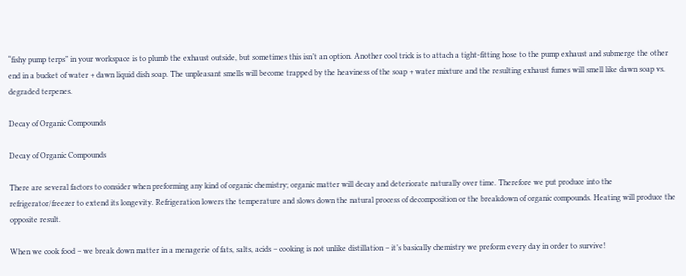“fishy pump terps” in your workspace is to plumb the exhaust outside, but sometimes this isn’t an option. Another cool trick is to attach a tight-fitting hose to the pump exhaust and submerge the other end in a bucket of water + dawn liquid dish soap. The unpleasant smells will become trapped by the heaviness of the soap + water mixture and the resulting exhaust fumes will smell like dawn soap vs. degraded terpenes.

Decay of Organic Compounds

Decay of Organic Compounds

There are several factors to consider when preforming any kind of organic chemistry; organic matter will decay and deteriorate naturally over time. Therefore we put produce into the refrigerator/freezer to extend its longevity. Refrigeration lowers the temperature and slows down the natural process of decomposition or the breakdown of organic compounds. Heating will produce the opposite result.

When we cook food – we break down matter in a menagerie of fats, salts, acids – cooking is not unlike distillation – it’s basically chemistry we preform every day in order to survive!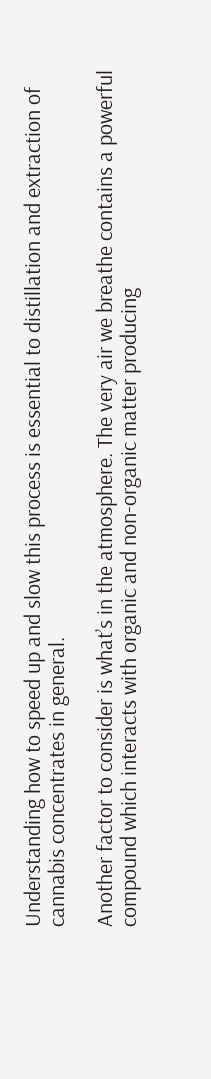Understanding how to speed up and slow this process is essential to distillation and extraction of cannabis concentrates in general.

Another factor to consider is what’s in the atmosphere. The very air we breathe contains a powerful compound which interacts with organic and non-organic matter producing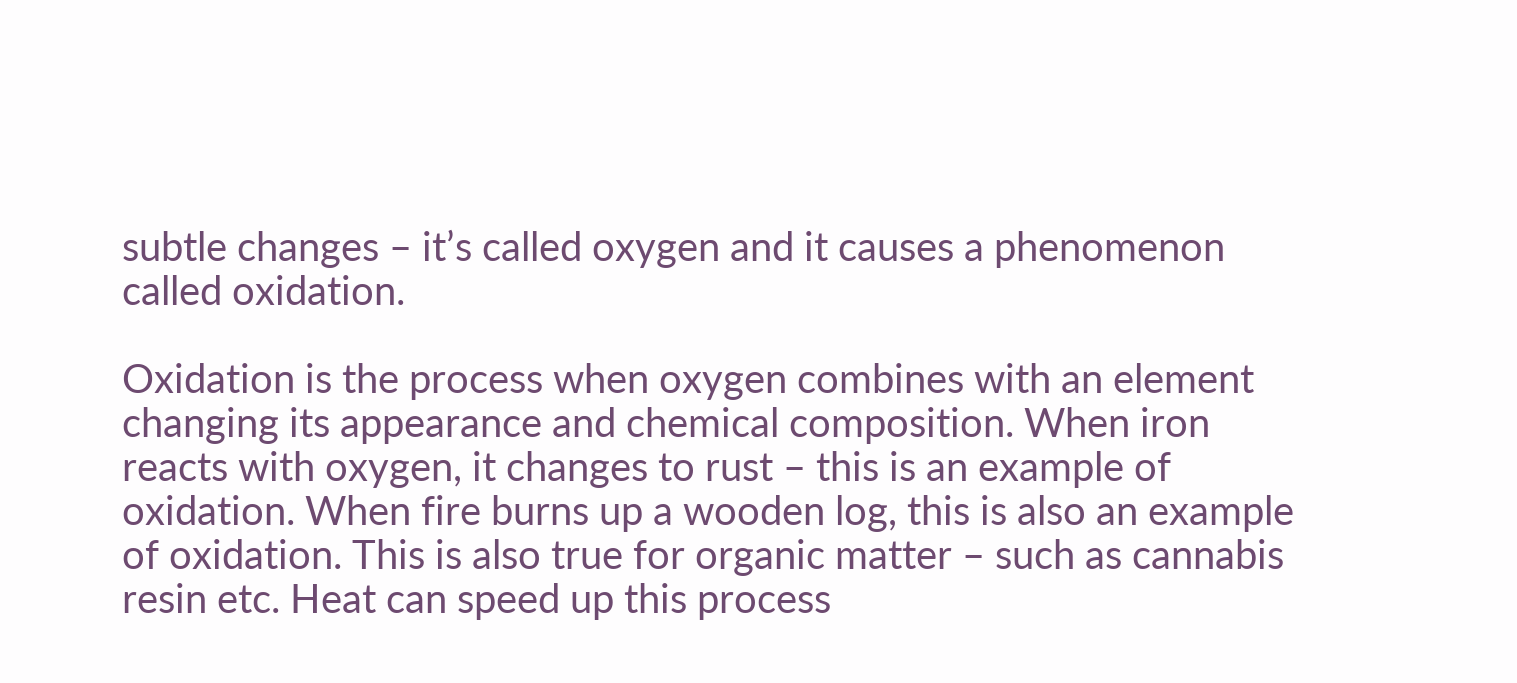subtle changes – it’s called oxygen and it causes a phenomenon called oxidation.

Oxidation is the process when oxygen combines with an element changing its appearance and chemical composition. When iron reacts with oxygen, it changes to rust – this is an example of oxidation. When fire burns up a wooden log, this is also an example of oxidation. This is also true for organic matter – such as cannabis resin etc. Heat can speed up this process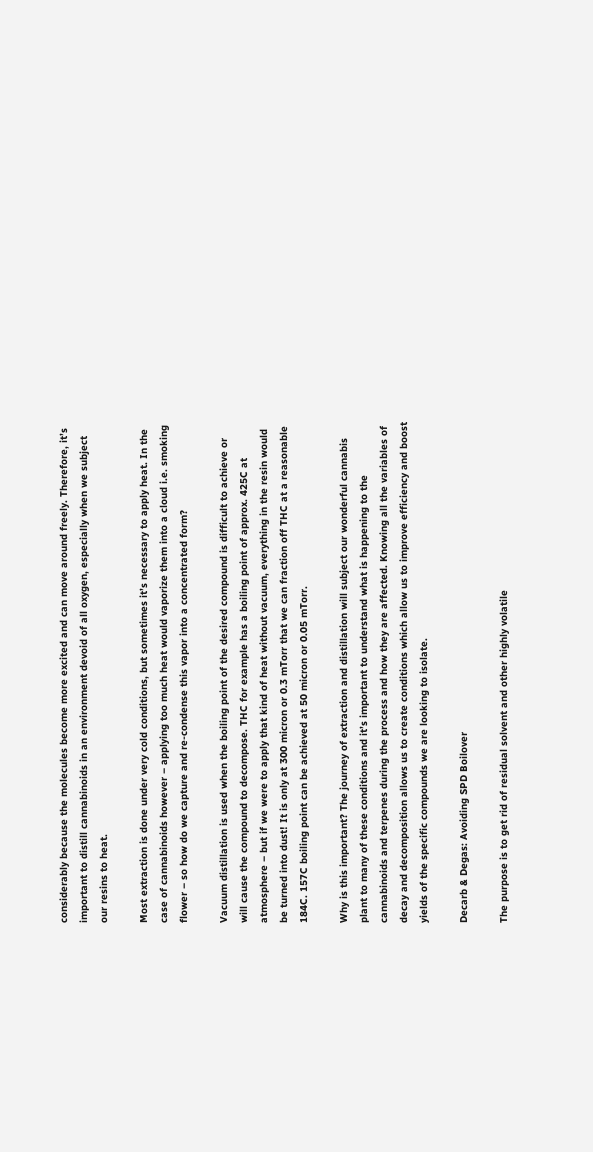considerably because the molecules become more excited and can move around freely. Therefore, it’s important to distill cannabinoids in an environment devoid of all oxygen, especially when we subject our resins to heat.

Most extraction is done under very cold conditions, but sometimes it’s necessary to apply heat. In the case of cannabinoids however – applying too much heat would vaporize them into a cloud i.e. smoking flower – so how do we capture and re-condense this vapor into a concentrated form?

Vacuum distillation is used when the boiling point of the desired compound is difficult to achieve or will cause the compound to decompose. THC for example has a boiling point of approx. 425C at atmosphere – but if we were to apply that kind of heat without vacuum, everything in the resin would be turned into dust! It is only at 300 micron or 0.3 mTorr that we can fraction off THC at a reasonable 184C. 157C boiling point can be achieved at 50 micron or 0.05 mTorr.

Why is this important? The journey of extraction and distillation will subject our wonderful cannabis plant to many of these conditions and it’s important to understand what is happening to the cannabinoids and terpenes during the process and how they are affected. Knowing all the variables of decay and decomposition allows us to create conditions which allow us to improve efficiency and boost yields of the specific compounds we are looking to isolate.

Decarb & Degas: Avoiding SPD Boilover

The purpose is to get rid of residual solvent and other highly volatile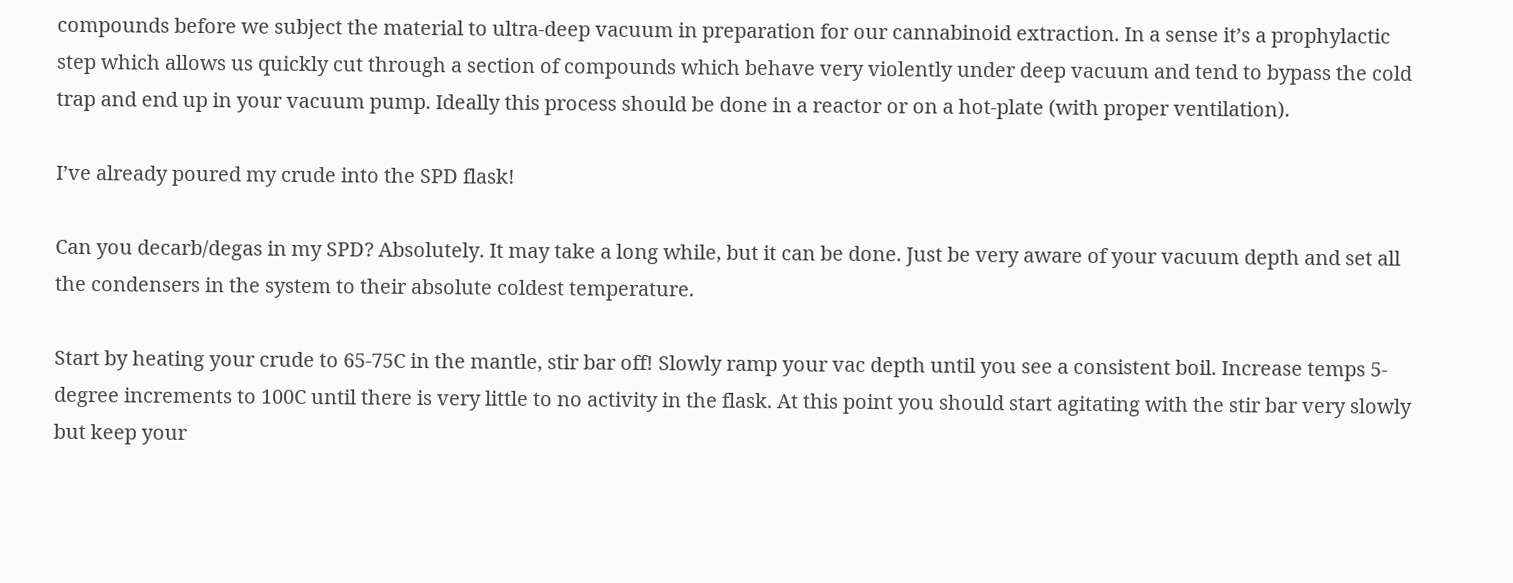compounds before we subject the material to ultra-deep vacuum in preparation for our cannabinoid extraction. In a sense it’s a prophylactic step which allows us quickly cut through a section of compounds which behave very violently under deep vacuum and tend to bypass the cold trap and end up in your vacuum pump. Ideally this process should be done in a reactor or on a hot-plate (with proper ventilation).

I’ve already poured my crude into the SPD flask!

Can you decarb/degas in my SPD? Absolutely. It may take a long while, but it can be done. Just be very aware of your vacuum depth and set all the condensers in the system to their absolute coldest temperature.

Start by heating your crude to 65-75C in the mantle, stir bar off! Slowly ramp your vac depth until you see a consistent boil. Increase temps 5-degree increments to 100C until there is very little to no activity in the flask. At this point you should start agitating with the stir bar very slowly but keep your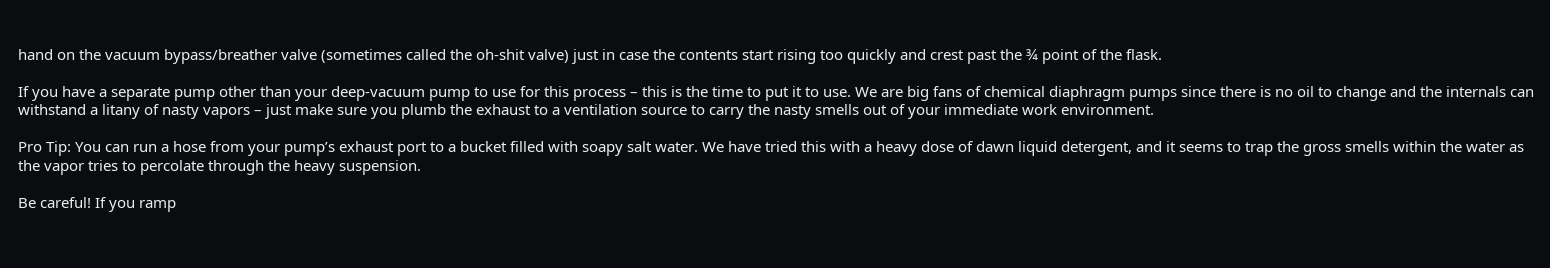hand on the vacuum bypass/breather valve (sometimes called the oh-shit valve) just in case the contents start rising too quickly and crest past the ¾ point of the flask.

If you have a separate pump other than your deep-vacuum pump to use for this process – this is the time to put it to use. We are big fans of chemical diaphragm pumps since there is no oil to change and the internals can withstand a litany of nasty vapors – just make sure you plumb the exhaust to a ventilation source to carry the nasty smells out of your immediate work environment.

Pro Tip: You can run a hose from your pump’s exhaust port to a bucket filled with soapy salt water. We have tried this with a heavy dose of dawn liquid detergent, and it seems to trap the gross smells within the water as the vapor tries to percolate through the heavy suspension.

Be careful! If you ramp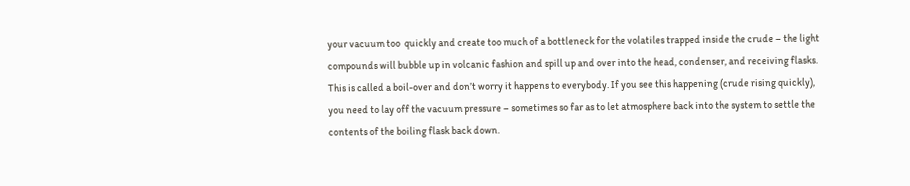your vacuum too  quickly and create too much of a bottleneck for the volatiles trapped inside the crude – the light compounds will bubble up in volcanic fashion and spill up and over into the head, condenser, and receiving flasks. This is called a boil-over and don’t worry it happens to everybody. If you see this happening (crude rising quickly), you need to lay off the vacuum pressure – sometimes so far as to let atmosphere back into the system to settle the contents of the boiling flask back down.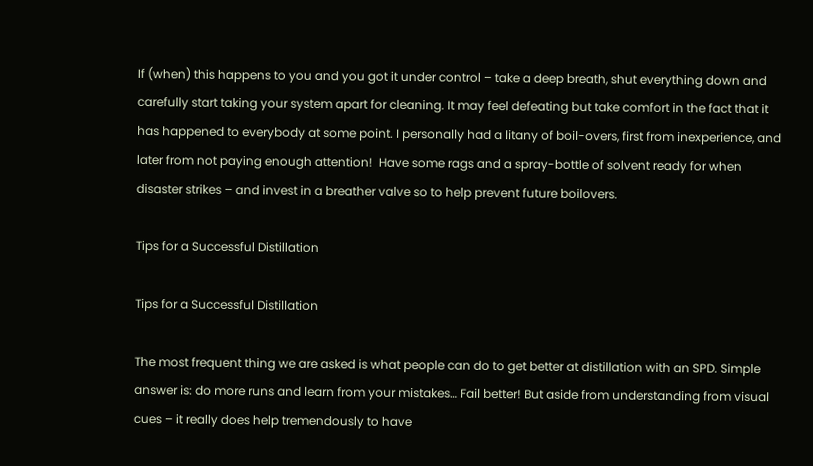If (when) this happens to you and you got it under control – take a deep breath, shut everything down and carefully start taking your system apart for cleaning. It may feel defeating but take comfort in the fact that it has happened to everybody at some point. I personally had a litany of boil-overs, first from inexperience, and later from not paying enough attention!  Have some rags and a spray-bottle of solvent ready for when disaster strikes – and invest in a breather valve so to help prevent future boilovers.

Tips for a Successful Distillation

Tips for a Successful Distillation

The most frequent thing we are asked is what people can do to get better at distillation with an SPD. Simple answer is: do more runs and learn from your mistakes… Fail better! But aside from understanding from visual cues – it really does help tremendously to have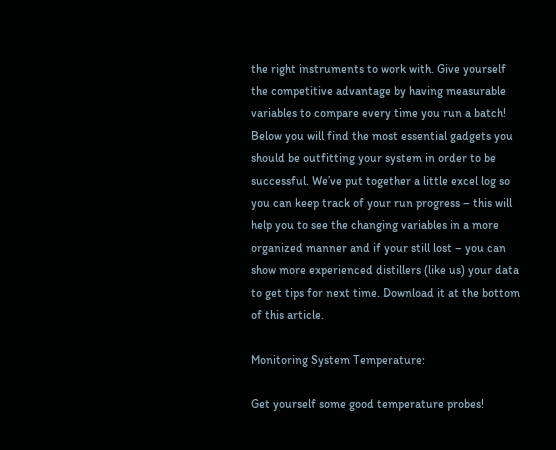the right instruments to work with. Give yourself the competitive advantage by having measurable variables to compare every time you run a batch! Below you will find the most essential gadgets you should be outfitting your system in order to be successful. We’ve put together a little excel log so you can keep track of your run progress – this will help you to see the changing variables in a more organized manner and if your still lost – you can show more experienced distillers (like us) your data to get tips for next time. Download it at the bottom of this article.

Monitoring System Temperature:

Get yourself some good temperature probes!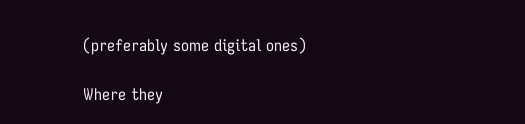(preferably some digital ones)

Where they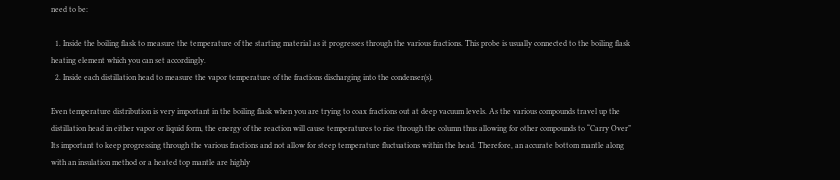need to be:

  1. Inside the boiling flask to measure the temperature of the starting material as it progresses through the various fractions. This probe is usually connected to the boiling flask heating element which you can set accordingly.
  2. Inside each distillation head to measure the vapor temperature of the fractions discharging into the condenser(s).

Even temperature distribution is very important in the boiling flask when you are trying to coax fractions out at deep vacuum levels. As the various compounds travel up the distillation head in either vapor or liquid form, the energy of the reaction will cause temperatures to rise through the column thus allowing for other compounds to “Carry Over” Its important to keep progressing through the various fractions and not allow for steep temperature fluctuations within the head. Therefore, an accurate bottom mantle along with an insulation method or a heated top mantle are highly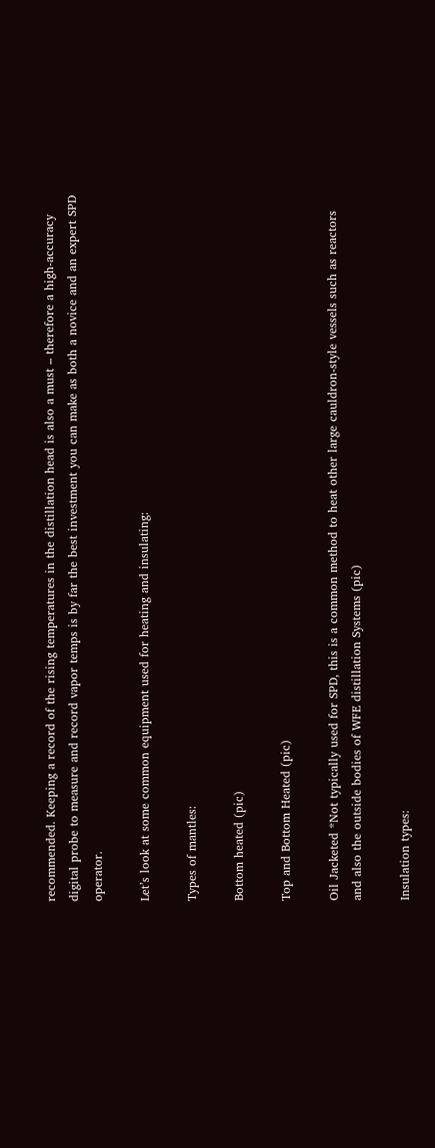recommended. Keeping a record of the rising temperatures in the distillation head is also a must – therefore a high-accuracy digital probe to measure and record vapor temps is by far the best investment you can make as both a novice and an expert SPD operator.

Let’s look at some common equipment used for heating and insulating:

Types of mantles:

Bottom heated (pic)

Top and Bottom Heated (pic)

Oil Jacketed *Not typically used for SPD, this is a common method to heat other large cauldron-style vessels such as reactors and also the outside bodies of WFE distillation Systems (pic)

Insulation types: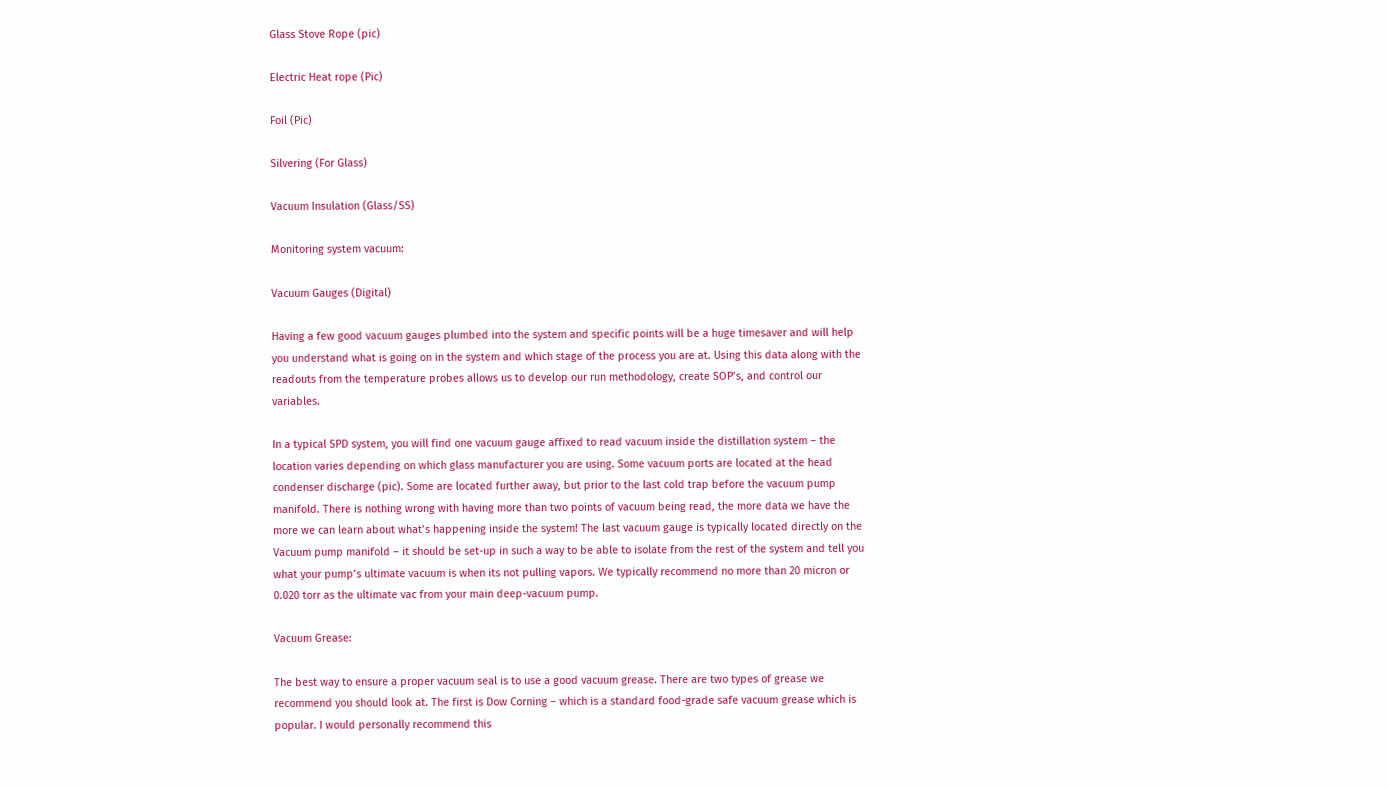Glass Stove Rope (pic)

Electric Heat rope (Pic)

Foil (Pic)

Silvering (For Glass)

Vacuum Insulation (Glass/SS)

Monitoring system vacuum:

Vacuum Gauges (Digital)

Having a few good vacuum gauges plumbed into the system and specific points will be a huge timesaver and will help you understand what is going on in the system and which stage of the process you are at. Using this data along with the readouts from the temperature probes allows us to develop our run methodology, create SOP’s, and control our variables.

In a typical SPD system, you will find one vacuum gauge affixed to read vacuum inside the distillation system – the location varies depending on which glass manufacturer you are using. Some vacuum ports are located at the head condenser discharge (pic). Some are located further away, but prior to the last cold trap before the vacuum pump manifold. There is nothing wrong with having more than two points of vacuum being read, the more data we have the more we can learn about what’s happening inside the system! The last vacuum gauge is typically located directly on the Vacuum pump manifold – it should be set-up in such a way to be able to isolate from the rest of the system and tell you what your pump’s ultimate vacuum is when its not pulling vapors. We typically recommend no more than 20 micron or 0.020 torr as the ultimate vac from your main deep-vacuum pump.

Vacuum Grease:

The best way to ensure a proper vacuum seal is to use a good vacuum grease. There are two types of grease we recommend you should look at. The first is Dow Corning – which is a standard food-grade safe vacuum grease which is popular. I would personally recommend this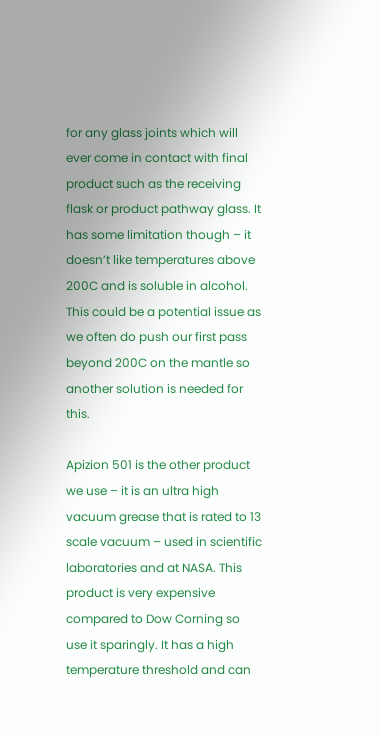for any glass joints which will ever come in contact with final product such as the receiving flask or product pathway glass. It has some limitation though – it doesn’t like temperatures above 200C and is soluble in alcohol. This could be a potential issue as we often do push our first pass beyond 200C on the mantle so another solution is needed for this.

Apizion 501 is the other product we use – it is an ultra high vacuum grease that is rated to 13 scale vacuum – used in scientific laboratories and at NASA. This product is very expensive compared to Dow Corning so use it sparingly. It has a high temperature threshold and can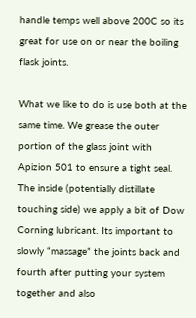handle temps well above 200C so its great for use on or near the boiling flask joints.

What we like to do is use both at the same time. We grease the outer portion of the glass joint with Apizion 501 to ensure a tight seal. The inside (potentially distillate touching side) we apply a bit of Dow Corning lubricant. Its important to slowly “massage” the joints back and fourth after putting your system together and also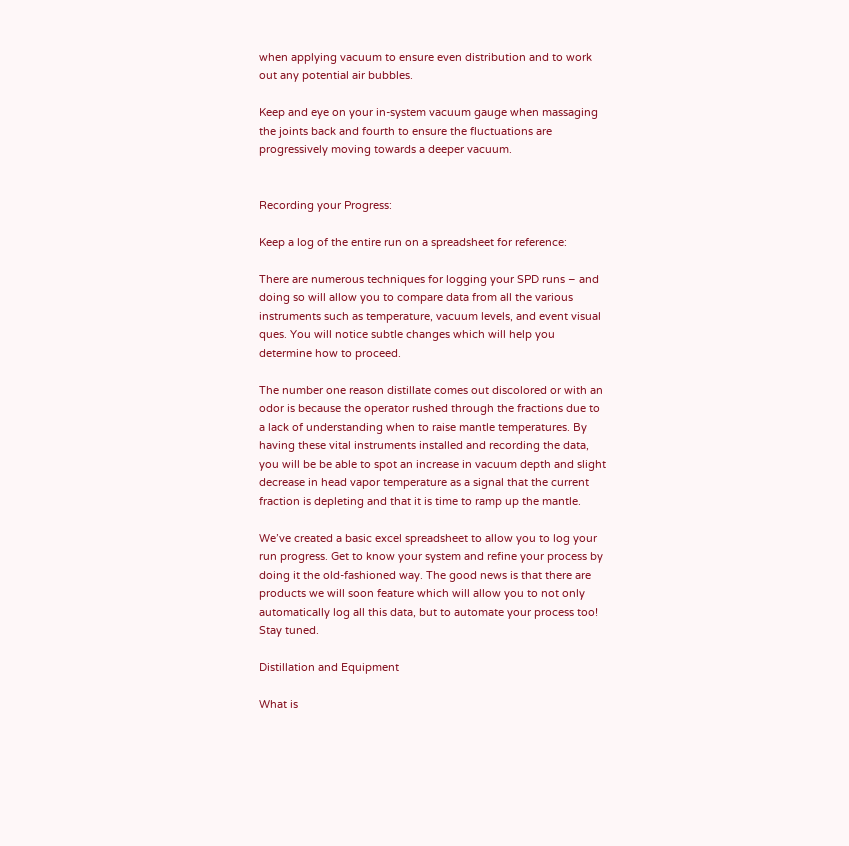when applying vacuum to ensure even distribution and to work out any potential air bubbles.

Keep and eye on your in-system vacuum gauge when massaging the joints back and fourth to ensure the fluctuations are progressively moving towards a deeper vacuum.


Recording your Progress:

Keep a log of the entire run on a spreadsheet for reference:

There are numerous techniques for logging your SPD runs – and doing so will allow you to compare data from all the various instruments such as temperature, vacuum levels, and event visual ques. You will notice subtle changes which will help you determine how to proceed.

The number one reason distillate comes out discolored or with an odor is because the operator rushed through the fractions due to a lack of understanding when to raise mantle temperatures. By having these vital instruments installed and recording the data, you will be be able to spot an increase in vacuum depth and slight decrease in head vapor temperature as a signal that the current fraction is depleting and that it is time to ramp up the mantle.

We’ve created a basic excel spreadsheet to allow you to log your run progress. Get to know your system and refine your process by doing it the old-fashioned way. The good news is that there are products we will soon feature which will allow you to not only automatically log all this data, but to automate your process too! Stay tuned.

Distillation and Equipment

What is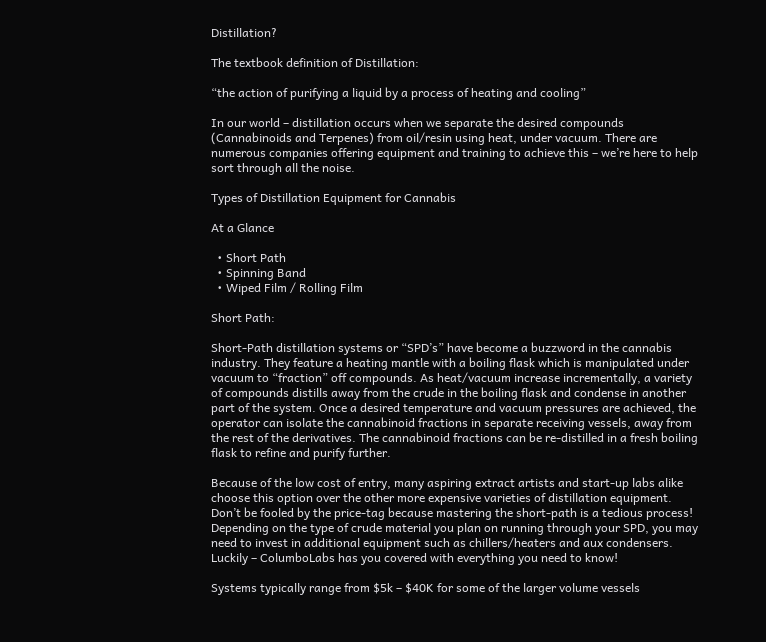Distillation?

The textbook definition of Distillation:

“the action of purifying a liquid by a process of heating and cooling”

In our world – distillation occurs when we separate the desired compounds (Cannabinoids and Terpenes) from oil/resin using heat, under vacuum. There are numerous companies offering equipment and training to achieve this – we’re here to help sort through all the noise.

Types of Distillation Equipment for Cannabis

At a Glance

  • Short Path
  • Spinning Band
  • Wiped Film / Rolling Film

Short Path:

Short-Path distillation systems or “SPD’s” have become a buzzword in the cannabis industry. They feature a heating mantle with a boiling flask which is manipulated under vacuum to “fraction” off compounds. As heat/vacuum increase incrementally, a variety of compounds distills away from the crude in the boiling flask and condense in another part of the system. Once a desired temperature and vacuum pressures are achieved, the operator can isolate the cannabinoid fractions in separate receiving vessels, away from the rest of the derivatives. The cannabinoid fractions can be re-distilled in a fresh boiling flask to refine and purify further.

Because of the low cost of entry, many aspiring extract artists and start-up labs alike choose this option over the other more expensive varieties of distillation equipment. Don’t be fooled by the price-tag because mastering the short-path is a tedious process! Depending on the type of crude material you plan on running through your SPD, you may need to invest in additional equipment such as chillers/heaters and aux condensers. Luckily – ColumboLabs has you covered with everything you need to know!

Systems typically range from $5k – $40K for some of the larger volume vessels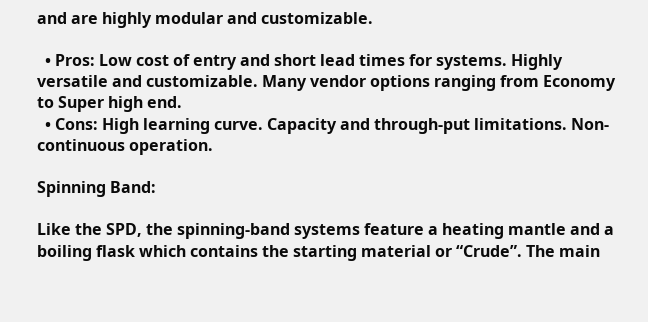and are highly modular and customizable.

  • Pros: Low cost of entry and short lead times for systems. Highly versatile and customizable. Many vendor options ranging from Economy to Super high end.
  • Cons: High learning curve. Capacity and through-put limitations. Non-continuous operation.

Spinning Band:

Like the SPD, the spinning-band systems feature a heating mantle and a boiling flask which contains the starting material or “Crude”. The main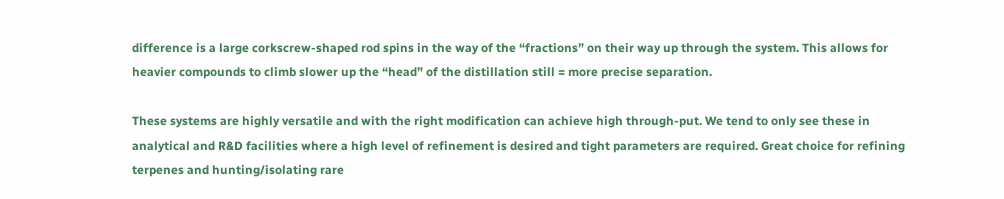difference is a large corkscrew-shaped rod spins in the way of the “fractions” on their way up through the system. This allows for heavier compounds to climb slower up the “head” of the distillation still = more precise separation.

These systems are highly versatile and with the right modification can achieve high through-put. We tend to only see these in analytical and R&D facilities where a high level of refinement is desired and tight parameters are required. Great choice for refining terpenes and hunting/isolating rare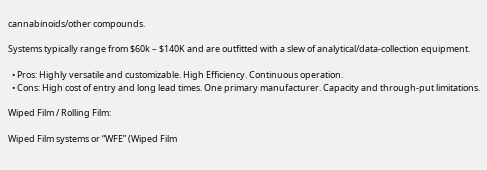cannabinoids/other compounds.

Systems typically range from $60k – $140K and are outfitted with a slew of analytical/data-collection equipment.

  • Pros: Highly versatile and customizable. High Efficiency. Continuous operation.
  • Cons: High cost of entry and long lead times. One primary manufacturer. Capacity and through-put limitations.

Wiped Film / Rolling Film:

Wiped Film systems or “WFE” (Wiped Film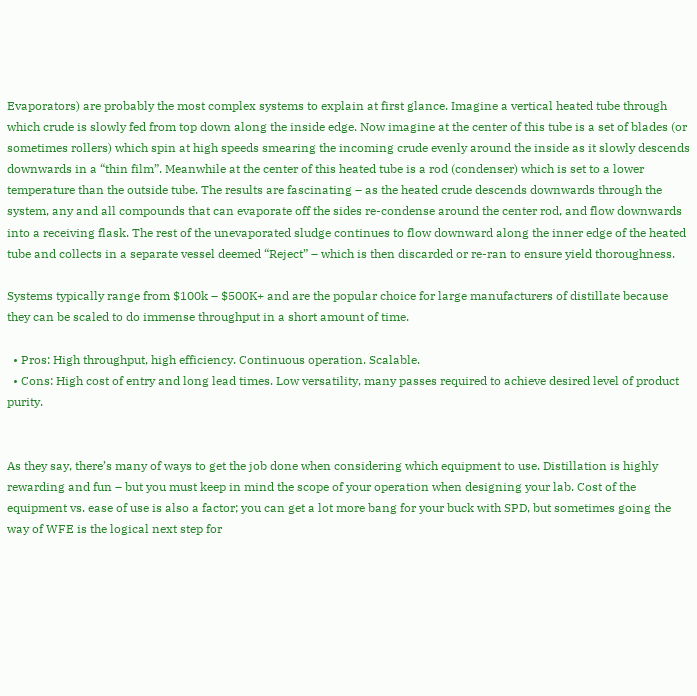Evaporators) are probably the most complex systems to explain at first glance. Imagine a vertical heated tube through which crude is slowly fed from top down along the inside edge. Now imagine at the center of this tube is a set of blades (or sometimes rollers) which spin at high speeds smearing the incoming crude evenly around the inside as it slowly descends downwards in a “thin film”. Meanwhile at the center of this heated tube is a rod (condenser) which is set to a lower temperature than the outside tube. The results are fascinating – as the heated crude descends downwards through the system, any and all compounds that can evaporate off the sides re-condense around the center rod, and flow downwards into a receiving flask. The rest of the unevaporated sludge continues to flow downward along the inner edge of the heated tube and collects in a separate vessel deemed “Reject” – which is then discarded or re-ran to ensure yield thoroughness.

Systems typically range from $100k – $500K+ and are the popular choice for large manufacturers of distillate because they can be scaled to do immense throughput in a short amount of time.

  • Pros: High throughput, high efficiency. Continuous operation. Scalable.
  • Cons: High cost of entry and long lead times. Low versatility, many passes required to achieve desired level of product purity.


As they say, there’s many of ways to get the job done when considering which equipment to use. Distillation is highly rewarding and fun – but you must keep in mind the scope of your operation when designing your lab. Cost of the equipment vs. ease of use is also a factor; you can get a lot more bang for your buck with SPD, but sometimes going the way of WFE is the logical next step for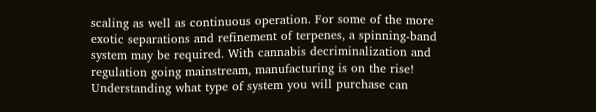scaling as well as continuous operation. For some of the more exotic separations and refinement of terpenes, a spinning-band system may be required. With cannabis decriminalization and regulation going mainstream, manufacturing is on the rise! Understanding what type of system you will purchase can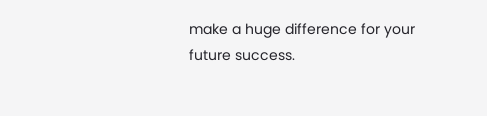make a huge difference for your future success.